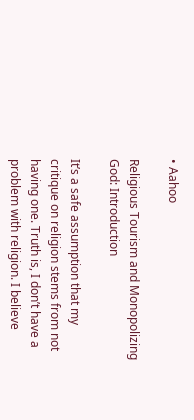• Aahoo

Religious Tourism and Monopolizing God: Introduction

It’s a safe assumption that my critique on religion stems from not having one. Truth is, I don’t have a problem with religion. I believe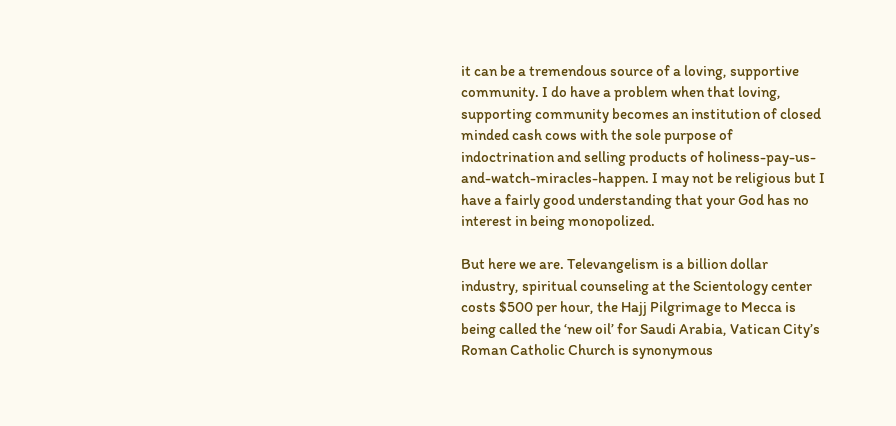it can be a tremendous source of a loving, supportive community. I do have a problem when that loving, supporting community becomes an institution of closed minded cash cows with the sole purpose of indoctrination and selling products of holiness-pay-us-and-watch-miracles-happen. I may not be religious but I have a fairly good understanding that your God has no interest in being monopolized.

But here we are. Televangelism is a billion dollar industry, spiritual counseling at the Scientology center costs $500 per hour, the Hajj Pilgrimage to Mecca is being called the ‘new oil’ for Saudi Arabia, Vatican City’s Roman Catholic Church is synonymous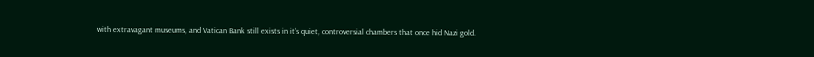with extravagant museums, and Vatican Bank still exists in it’s quiet, controversial chambers that once hid Nazi gold.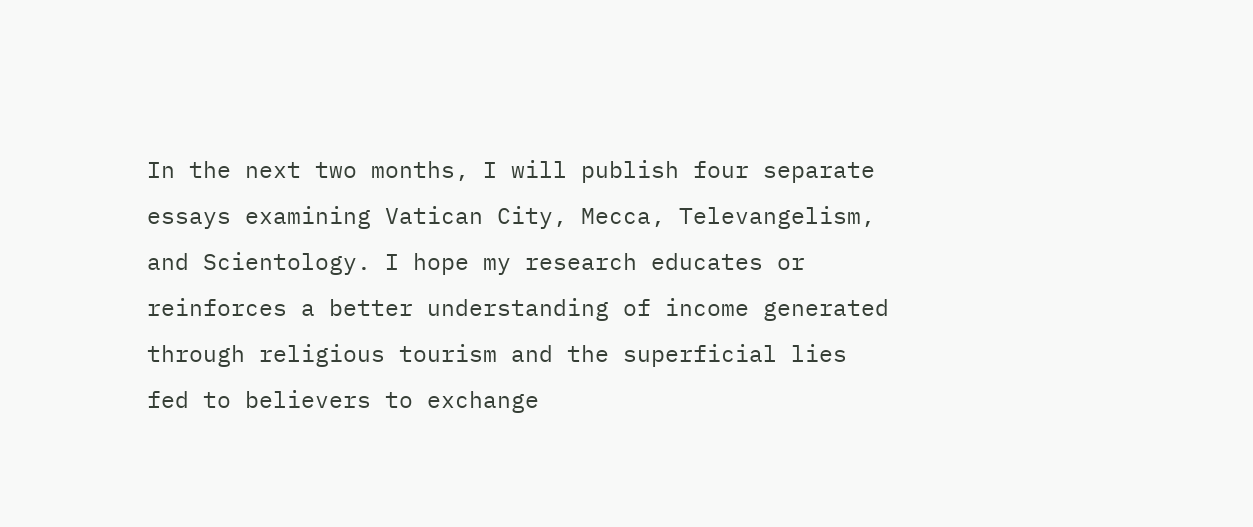In the next two months, I will publish four separate essays examining Vatican City, Mecca, Televangelism, and Scientology. I hope my research educates or reinforces a better understanding of income generated through religious tourism and the superficial lies fed to believers to exchange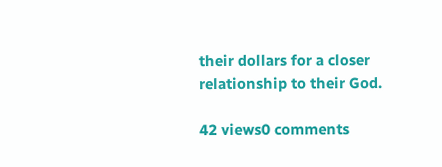their dollars for a closer relationship to their God.

42 views0 comments